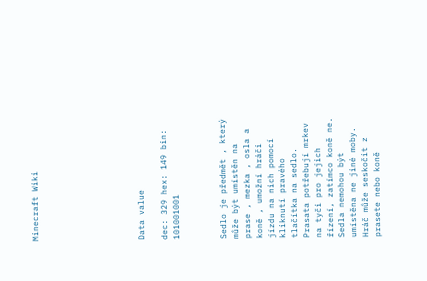Minecraft Wiki








Data value

dec: 329 hex: 149 bin: 101001001



Sedlo je předmět , který může být umístěn na prase , mezka , osla a koně , umožní hráči jízdu na nich pomocí kliknutí pravého tlačítka na sedlo. Prasata potřebují mrkev na tyči pro jejich řízení, zatímco koně ne. Sedla nemohou být umístěna ne jiné moby. Hráč může seskočit z prasete nebo koně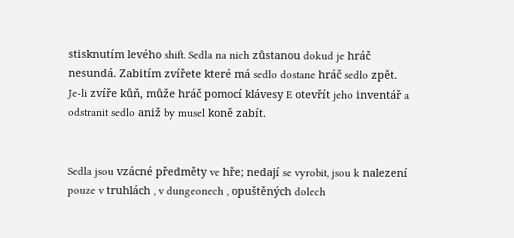stisknutím levého shift. Sedla na nich zůstanou dokud je hráč nesundá. Zabitím zvířete které má sedlo dostane hráč sedlo zpět. Je-li zvíře kůň, může hráč pomocí klávesy E otevřít jeho inventář a odstranit sedlo aniž by musel koně zabít.


Sedla jsou vzácné předměty ve hře; nedají se vyrobit, jsou k nalezení pouze v truhlách , v dungeonech , opuštěných dolech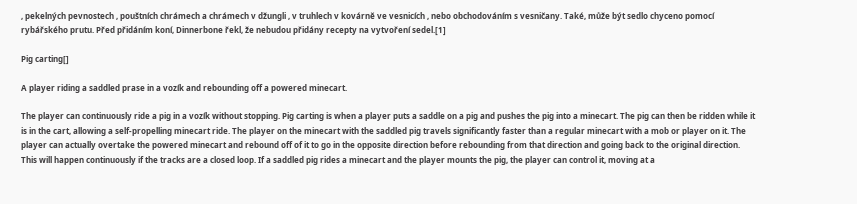, pekelných pevnostech , pouštních chrámech a chrámech v džungli , v truhlech v kovárně ve vesnicích , nebo obchodováním s vesničany. Také, může být sedlo chyceno pomocí rybářského prutu. Před přidáním koní, Dinnerbone řekl, že nebudou přidány recepty na vytvoření sedel.[1]

Pig carting[]

A player riding a saddled prase in a vozík and rebounding off a powered minecart.

The player can continuously ride a pig in a vozík without stopping. Pig carting is when a player puts a saddle on a pig and pushes the pig into a minecart. The pig can then be ridden while it is in the cart, allowing a self-propelling minecart ride. The player on the minecart with the saddled pig travels significantly faster than a regular minecart with a mob or player on it. The player can actually overtake the powered minecart and rebound off of it to go in the opposite direction before rebounding from that direction and going back to the original direction. This will happen continuously if the tracks are a closed loop. If a saddled pig rides a minecart and the player mounts the pig, the player can control it, moving at a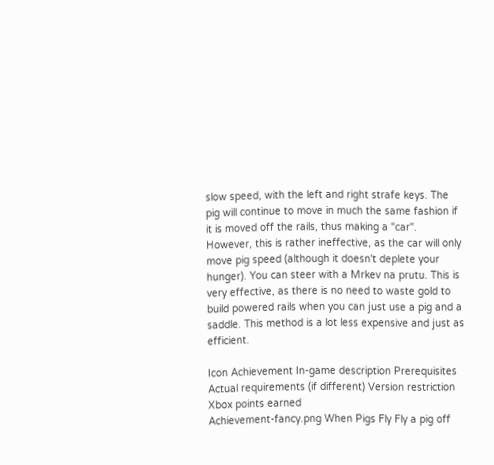slow speed, with the left and right strafe keys. The pig will continue to move in much the same fashion if it is moved off the rails, thus making a "car". However, this is rather ineffective, as the car will only move pig speed (although it doesn't deplete your hunger). You can steer with a Mrkev na prutu. This is very effective, as there is no need to waste gold to build powered rails when you can just use a pig and a saddle. This method is a lot less expensive and just as efficient.

Icon Achievement In-game description Prerequisites Actual requirements (if different) Version restriction Xbox points earned
Achievement-fancy.png When Pigs Fly Fly a pig off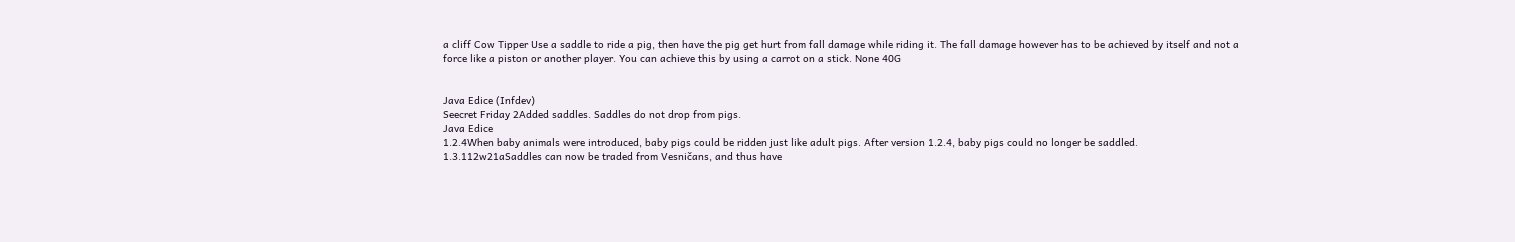a cliff Cow Tipper Use a saddle to ride a pig, then have the pig get hurt from fall damage while riding it. The fall damage however has to be achieved by itself and not a force like a piston or another player. You can achieve this by using a carrot on a stick. None 40G


Java Edice (Infdev)
Seecret Friday 2Added saddles. Saddles do not drop from pigs.
Java Edice
1.2.4When baby animals were introduced, baby pigs could be ridden just like adult pigs. After version 1.2.4, baby pigs could no longer be saddled.
1.3.112w21aSaddles can now be traded from Vesničans, and thus have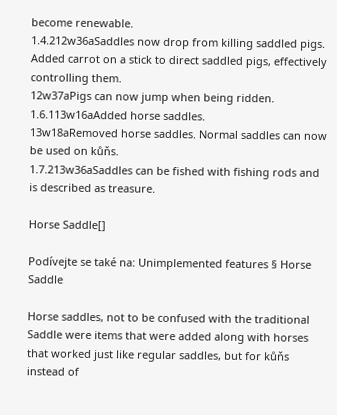become renewable.
1.4.212w36aSaddles now drop from killing saddled pigs.
Added carrot on a stick to direct saddled pigs, effectively controlling them.
12w37aPigs can now jump when being ridden.
1.6.113w16aAdded horse saddles.
13w18aRemoved horse saddles. Normal saddles can now be used on kůňs.
1.7.213w36aSaddles can be fished with fishing rods and is described as treasure.

Horse Saddle[]

Podívejte se také na: Unimplemented features § Horse Saddle

Horse saddles, not to be confused with the traditional Saddle were items that were added along with horses that worked just like regular saddles, but for kůňs instead of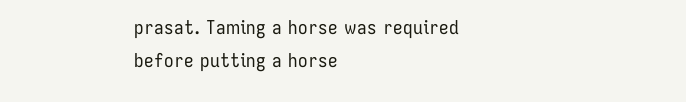prasat. Taming a horse was required before putting a horse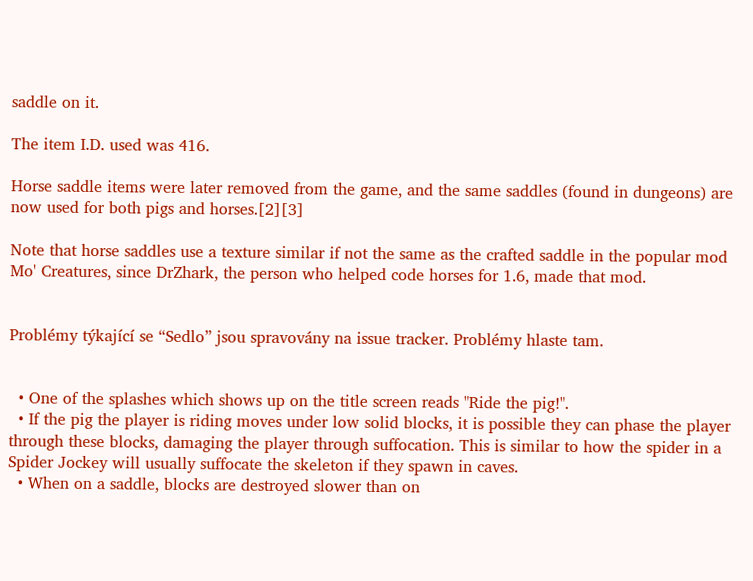saddle on it.

The item I.D. used was 416.

Horse saddle items were later removed from the game, and the same saddles (found in dungeons) are now used for both pigs and horses.[2][3]

Note that horse saddles use a texture similar if not the same as the crafted saddle in the popular mod Mo' Creatures, since DrZhark, the person who helped code horses for 1.6, made that mod.


Problémy týkající se “Sedlo” jsou spravovány na issue tracker. Problémy hlaste tam.


  • One of the splashes which shows up on the title screen reads "Ride the pig!".
  • If the pig the player is riding moves under low solid blocks, it is possible they can phase the player through these blocks, damaging the player through suffocation. This is similar to how the spider in a Spider Jockey will usually suffocate the skeleton if they spawn in caves.
  • When on a saddle, blocks are destroyed slower than on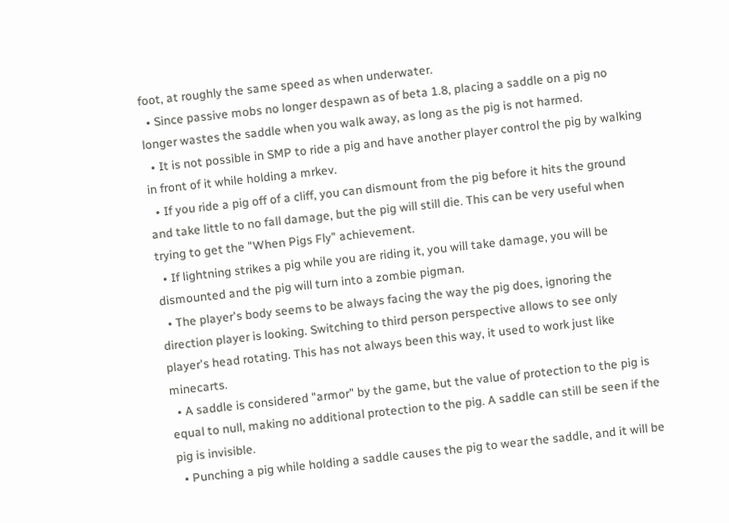foot, at roughly the same speed as when underwater.
  • Since passive mobs no longer despawn as of beta 1.8, placing a saddle on a pig no longer wastes the saddle when you walk away, as long as the pig is not harmed.
  • It is not possible in SMP to ride a pig and have another player control the pig by walking in front of it while holding a mrkev.
  • If you ride a pig off of a cliff, you can dismount from the pig before it hits the ground and take little to no fall damage, but the pig will still die. This can be very useful when trying to get the "When Pigs Fly" achievement.
  • If lightning strikes a pig while you are riding it, you will take damage, you will be dismounted and the pig will turn into a zombie pigman.
  • The player's body seems to be always facing the way the pig does, ignoring the direction player is looking. Switching to third person perspective allows to see only player's head rotating. This has not always been this way, it used to work just like minecarts.
  • A saddle is considered "armor" by the game, but the value of protection to the pig is equal to null, making no additional protection to the pig. A saddle can still be seen if the pig is invisible.
  • Punching a pig while holding a saddle causes the pig to wear the saddle, and it will be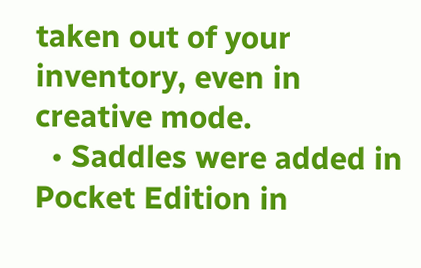taken out of your inventory, even in creative mode.
  • Saddles were added in Pocket Edition in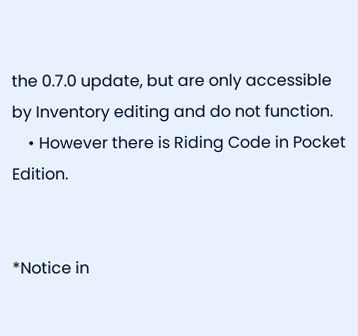the 0.7.0 update, but are only accessible by Inventory editing and do not function.
    • However there is Riding Code in Pocket Edition.


*Notice in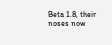Beta 1.8, their noses now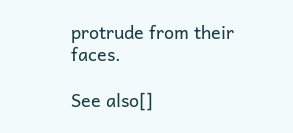protrude from their faces.

See also[]